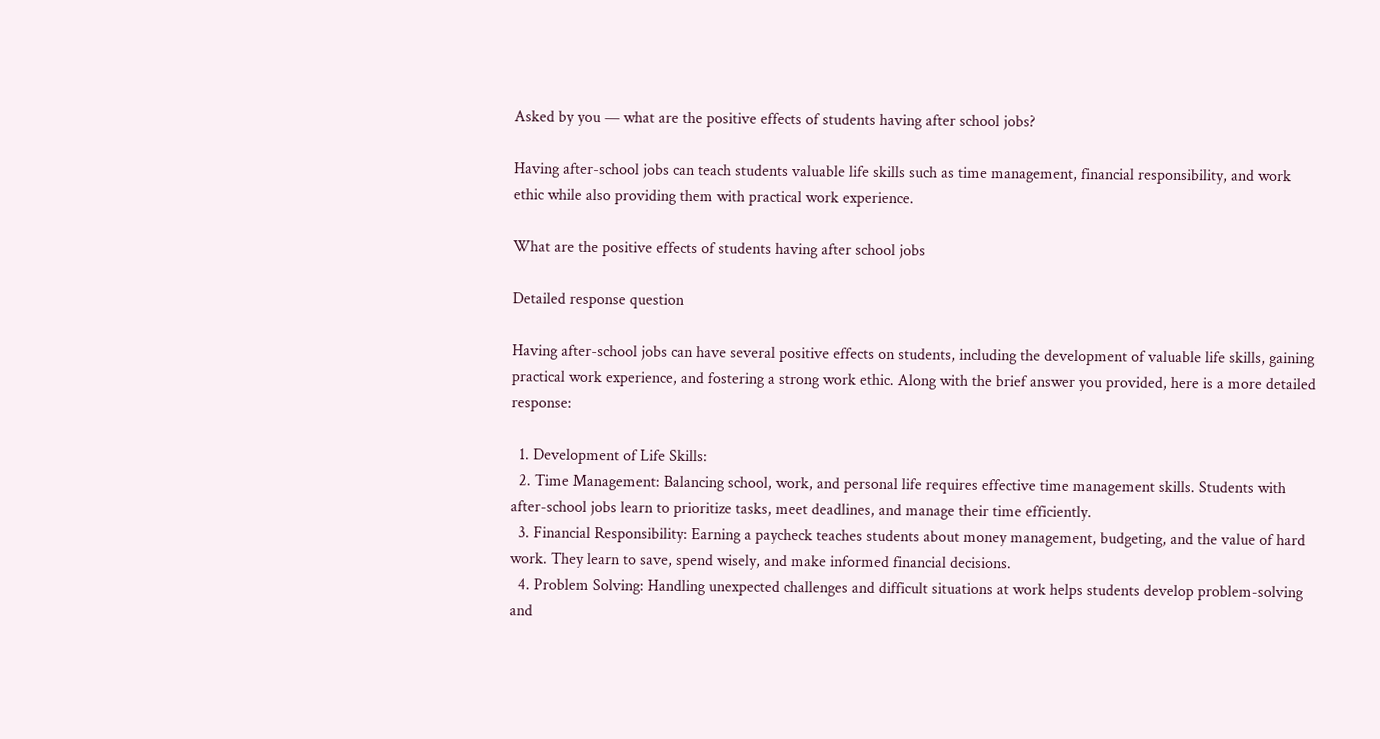Asked by you — what are the positive effects of students having after school jobs?

Having after-school jobs can teach students valuable life skills such as time management, financial responsibility, and work ethic while also providing them with practical work experience.

What are the positive effects of students having after school jobs

Detailed response question

Having after-school jobs can have several positive effects on students, including the development of valuable life skills, gaining practical work experience, and fostering a strong work ethic. Along with the brief answer you provided, here is a more detailed response:

  1. Development of Life Skills:
  2. Time Management: Balancing school, work, and personal life requires effective time management skills. Students with after-school jobs learn to prioritize tasks, meet deadlines, and manage their time efficiently.
  3. Financial Responsibility: Earning a paycheck teaches students about money management, budgeting, and the value of hard work. They learn to save, spend wisely, and make informed financial decisions.
  4. Problem Solving: Handling unexpected challenges and difficult situations at work helps students develop problem-solving and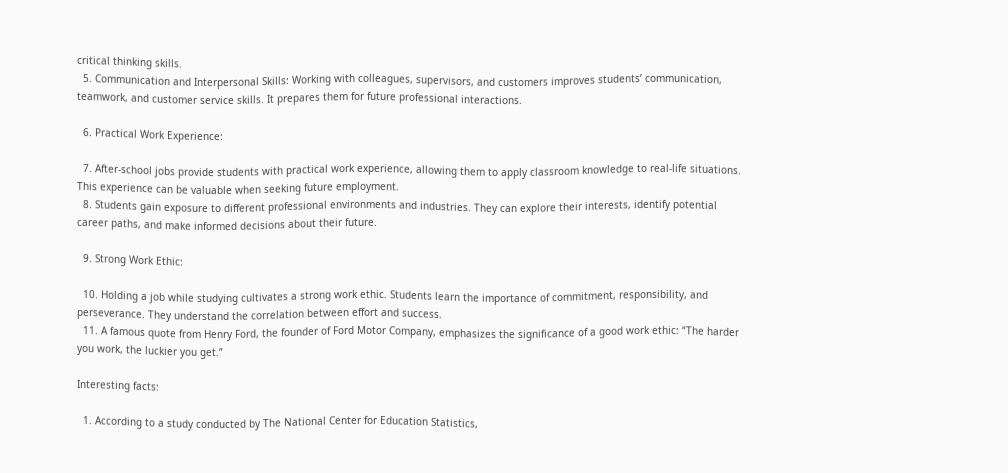critical thinking skills.
  5. Communication and Interpersonal Skills: Working with colleagues, supervisors, and customers improves students’ communication, teamwork, and customer service skills. It prepares them for future professional interactions.

  6. Practical Work Experience:

  7. After-school jobs provide students with practical work experience, allowing them to apply classroom knowledge to real-life situations. This experience can be valuable when seeking future employment.
  8. Students gain exposure to different professional environments and industries. They can explore their interests, identify potential career paths, and make informed decisions about their future.

  9. Strong Work Ethic:

  10. Holding a job while studying cultivates a strong work ethic. Students learn the importance of commitment, responsibility, and perseverance. They understand the correlation between effort and success.
  11. A famous quote from Henry Ford, the founder of Ford Motor Company, emphasizes the significance of a good work ethic: “The harder you work, the luckier you get.”

Interesting facts:

  1. According to a study conducted by The National Center for Education Statistics,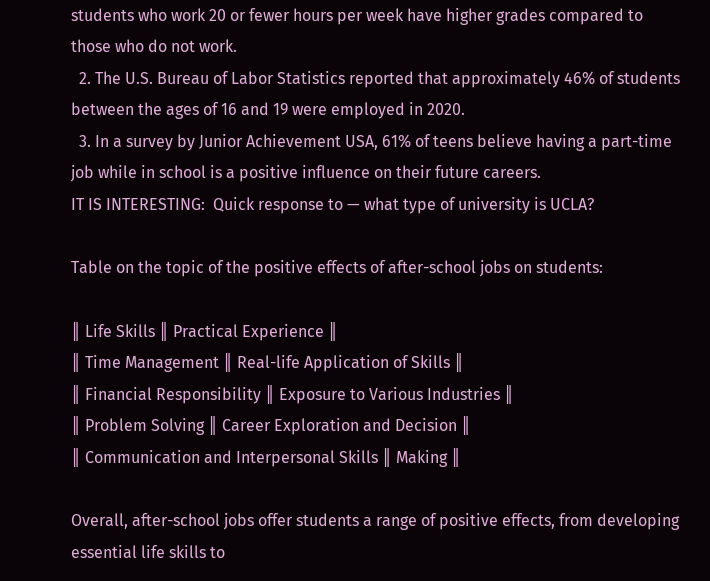students who work 20 or fewer hours per week have higher grades compared to those who do not work.
  2. The U.S. Bureau of Labor Statistics reported that approximately 46% of students between the ages of 16 and 19 were employed in 2020.
  3. In a survey by Junior Achievement USA, 61% of teens believe having a part-time job while in school is a positive influence on their future careers.
IT IS INTERESTING:  Quick response to — what type of university is UCLA?

Table on the topic of the positive effects of after-school jobs on students:

║ Life Skills ║ Practical Experience ║
║ Time Management ║ Real-life Application of Skills ║
║ Financial Responsibility ║ Exposure to Various Industries ║
║ Problem Solving ║ Career Exploration and Decision ║
║ Communication and Interpersonal Skills ║ Making ║

Overall, after-school jobs offer students a range of positive effects, from developing essential life skills to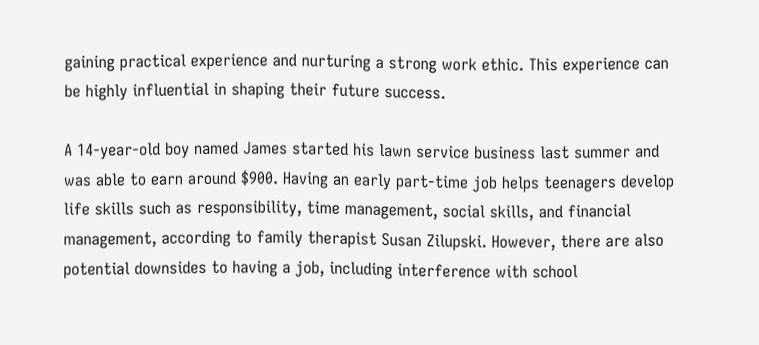gaining practical experience and nurturing a strong work ethic. This experience can be highly influential in shaping their future success.

A 14-year-old boy named James started his lawn service business last summer and was able to earn around $900. Having an early part-time job helps teenagers develop life skills such as responsibility, time management, social skills, and financial management, according to family therapist Susan Zilupski. However, there are also potential downsides to having a job, including interference with school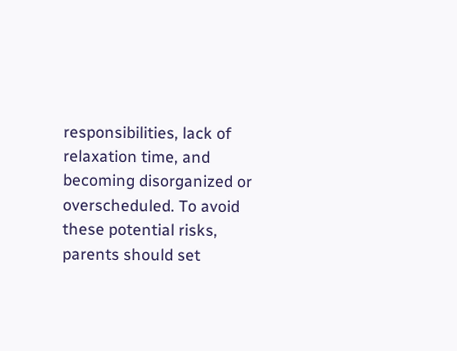responsibilities, lack of relaxation time, and becoming disorganized or overscheduled. To avoid these potential risks, parents should set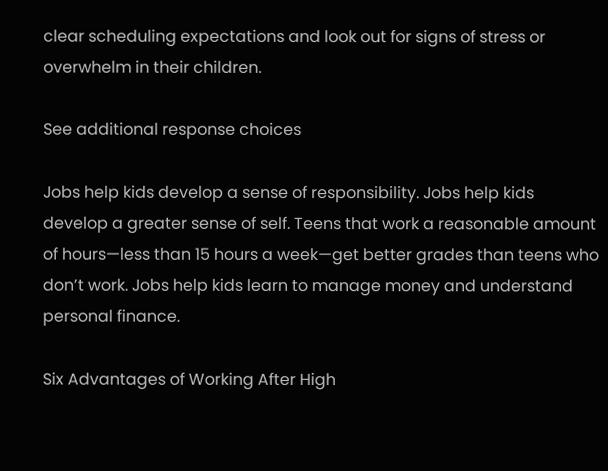clear scheduling expectations and look out for signs of stress or overwhelm in their children.

See additional response choices

Jobs help kids develop a sense of responsibility. Jobs help kids develop a greater sense of self. Teens that work a reasonable amount of hours—less than 15 hours a week—get better grades than teens who don’t work. Jobs help kids learn to manage money and understand personal finance.

Six Advantages of Working After High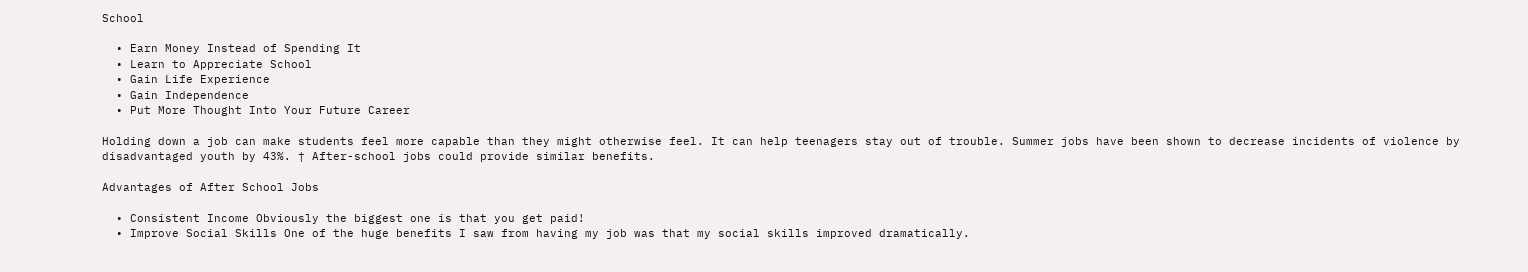School

  • Earn Money Instead of Spending It
  • Learn to Appreciate School
  • Gain Life Experience
  • Gain Independence
  • Put More Thought Into Your Future Career

Holding down a job can make students feel more capable than they might otherwise feel. It can help teenagers stay out of trouble. Summer jobs have been shown to decrease incidents of violence by disadvantaged youth by 43%. † After-school jobs could provide similar benefits.

Advantages of After School Jobs

  • Consistent Income Obviously the biggest one is that you get paid!
  • Improve Social Skills One of the huge benefits I saw from having my job was that my social skills improved dramatically.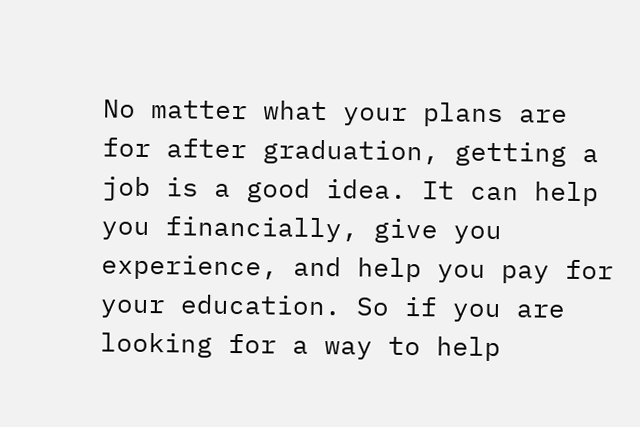No matter what your plans are for after graduation, getting a job is a good idea. It can help you financially, give you experience, and help you pay for your education. So if you are looking for a way to help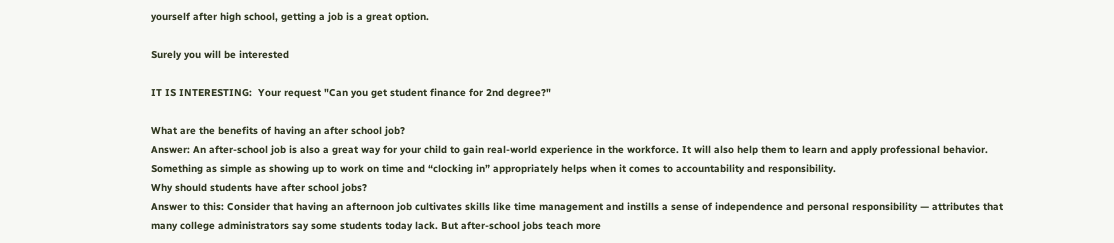yourself after high school, getting a job is a great option.

Surely you will be interested

IT IS INTERESTING:  Your request "Can you get student finance for 2nd degree?"

What are the benefits of having an after school job?
Answer: An after-school job is also a great way for your child to gain real-world experience in the workforce. It will also help them to learn and apply professional behavior. Something as simple as showing up to work on time and “clocking in” appropriately helps when it comes to accountability and responsibility.
Why should students have after school jobs?
Answer to this: Consider that having an afternoon job cultivates skills like time management and instills a sense of independence and personal responsibility — attributes that many college administrators say some students today lack. But after-school jobs teach more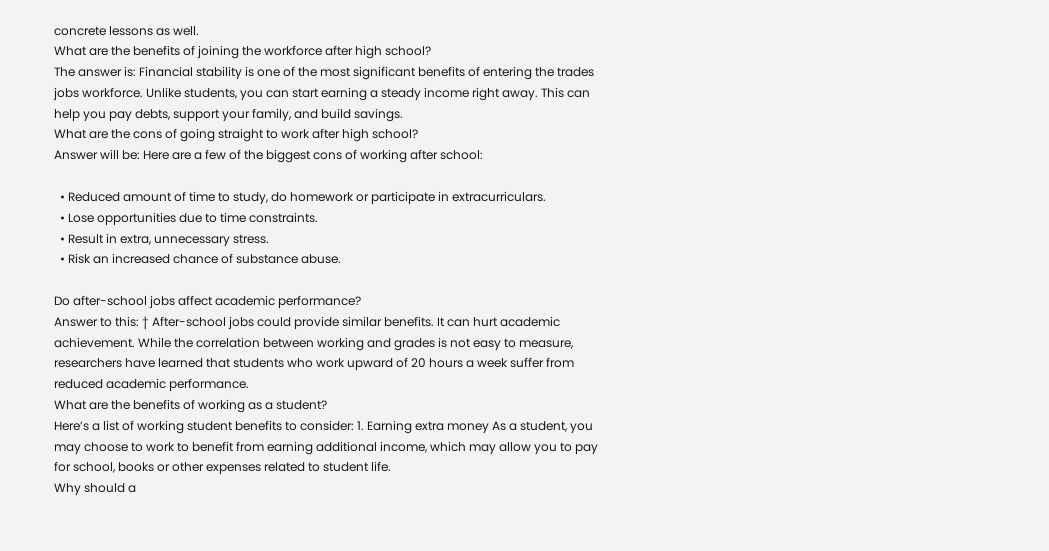concrete lessons as well.
What are the benefits of joining the workforce after high school?
The answer is: Financial stability is one of the most significant benefits of entering the trades jobs workforce. Unlike students, you can start earning a steady income right away. This can help you pay debts, support your family, and build savings.
What are the cons of going straight to work after high school?
Answer will be: Here are a few of the biggest cons of working after school:

  • Reduced amount of time to study, do homework or participate in extracurriculars.
  • Lose opportunities due to time constraints.
  • Result in extra, unnecessary stress.
  • Risk an increased chance of substance abuse.

Do after-school jobs affect academic performance?
Answer to this: † After-school jobs could provide similar benefits. It can hurt academic achievement. While the correlation between working and grades is not easy to measure, researchers have learned that students who work upward of 20 hours a week suffer from reduced academic performance.
What are the benefits of working as a student?
Here’s a list of working student benefits to consider: 1. Earning extra money As a student, you may choose to work to benefit from earning additional income, which may allow you to pay for school, books or other expenses related to student life.
Why should a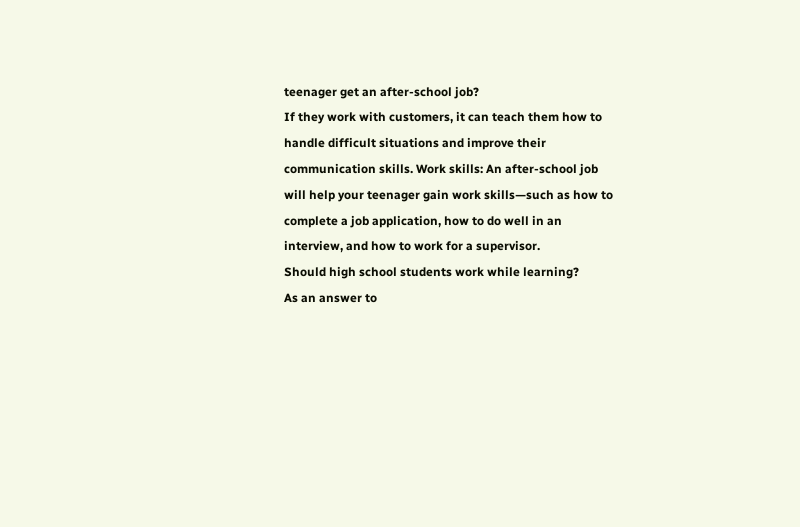teenager get an after-school job?
If they work with customers, it can teach them how to handle difficult situations and improve their communication skills. Work skills: An after-school job will help your teenager gain work skills—such as how to complete a job application, how to do well in an interview, and how to work for a supervisor.
Should high school students work while learning?
As an answer to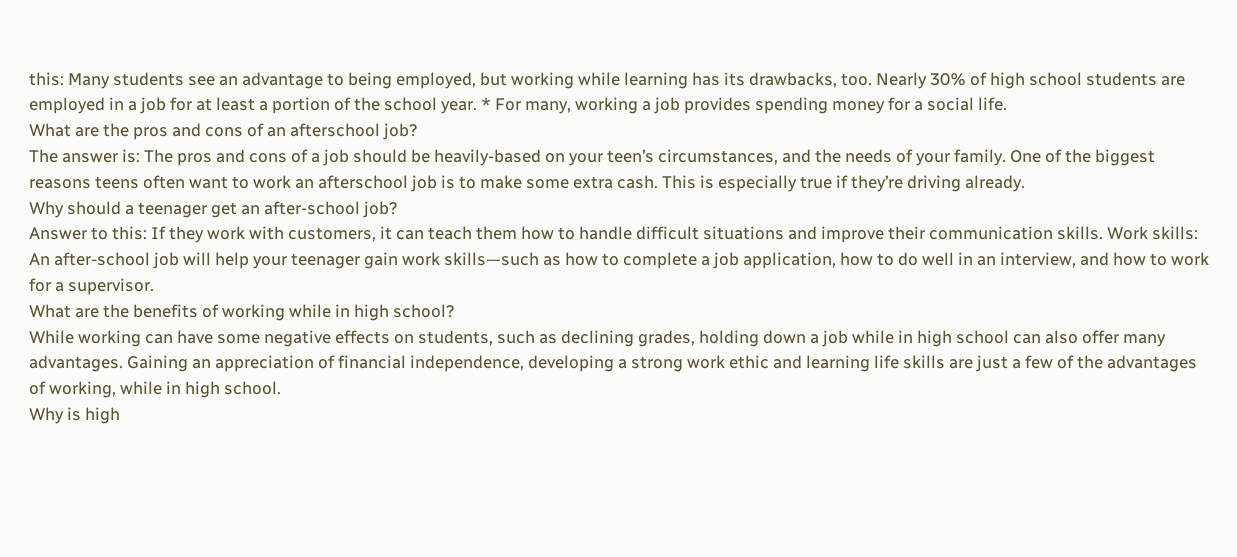this: Many students see an advantage to being employed, but working while learning has its drawbacks, too. Nearly 30% of high school students are employed in a job for at least a portion of the school year. * For many, working a job provides spending money for a social life.
What are the pros and cons of an afterschool job?
The answer is: The pros and cons of a job should be heavily-based on your teen’s circumstances, and the needs of your family. One of the biggest reasons teens often want to work an afterschool job is to make some extra cash. This is especially true if they’re driving already.
Why should a teenager get an after-school job?
Answer to this: If they work with customers, it can teach them how to handle difficult situations and improve their communication skills. Work skills: An after-school job will help your teenager gain work skills—such as how to complete a job application, how to do well in an interview, and how to work for a supervisor.
What are the benefits of working while in high school?
While working can have some negative effects on students, such as declining grades, holding down a job while in high school can also offer many advantages. Gaining an appreciation of financial independence, developing a strong work ethic and learning life skills are just a few of the advantages of working, while in high school.
Why is high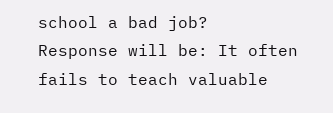school a bad job?
Response will be: It often fails to teach valuable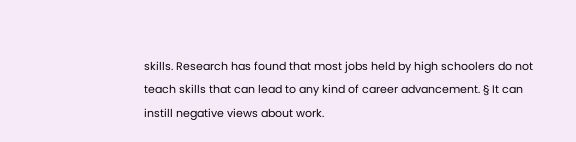skills. Research has found that most jobs held by high schoolers do not teach skills that can lead to any kind of career advancement. § It can instill negative views about work.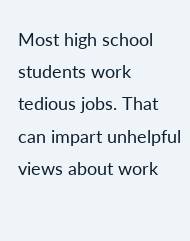Most high school students work tedious jobs. That can impart unhelpful views about work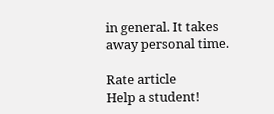in general. It takes away personal time.

Rate article
Help a student!